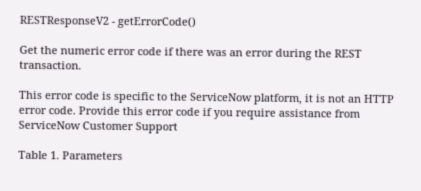RESTResponseV2 - getErrorCode()

Get the numeric error code if there was an error during the REST transaction.

This error code is specific to the ServiceNow platform, it is not an HTTP error code. Provide this error code if you require assistance from ServiceNow Customer Support

Table 1. Parameters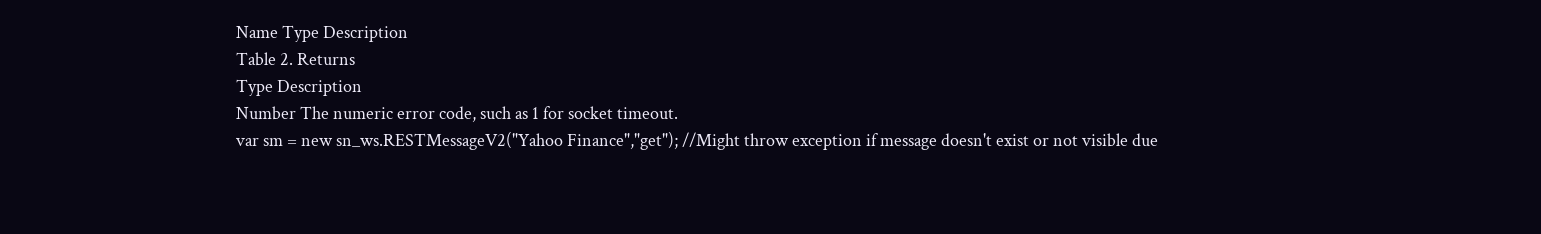Name Type Description
Table 2. Returns
Type Description
Number The numeric error code, such as 1 for socket timeout.
var sm = new sn_ws.RESTMessageV2("Yahoo Finance","get"); //Might throw exception if message doesn't exist or not visible due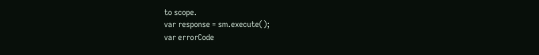to scope.
var response = sm.execute();
var errorCode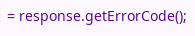= response.getErrorCode();